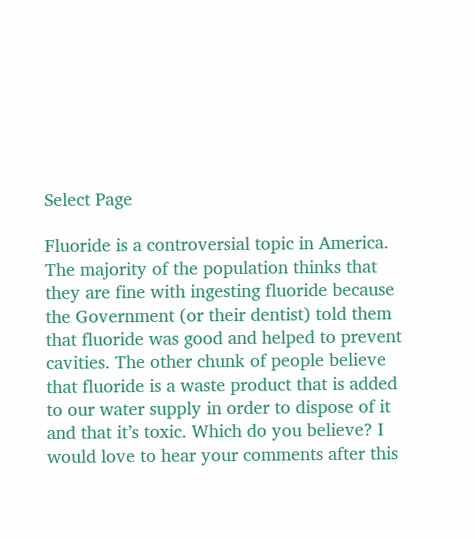Select Page

Fluoride is a controversial topic in America. The majority of the population thinks that they are fine with ingesting fluoride because the Government (or their dentist) told them that fluoride was good and helped to prevent cavities. The other chunk of people believe that fluoride is a waste product that is added to our water supply in order to dispose of it and that it’s toxic. Which do you believe? I would love to hear your comments after this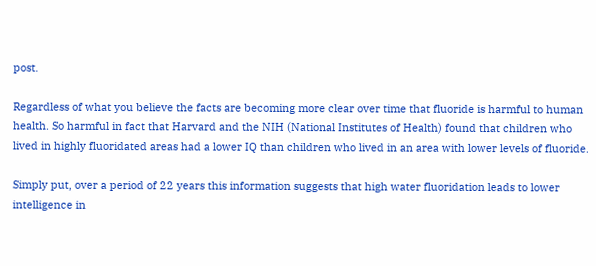post.

Regardless of what you believe the facts are becoming more clear over time that fluoride is harmful to human health. So harmful in fact that Harvard and the NIH (National Institutes of Health) found that children who lived in highly fluoridated areas had a lower IQ than children who lived in an area with lower levels of fluoride.

Simply put, over a period of 22 years this information suggests that high water fluoridation leads to lower intelligence in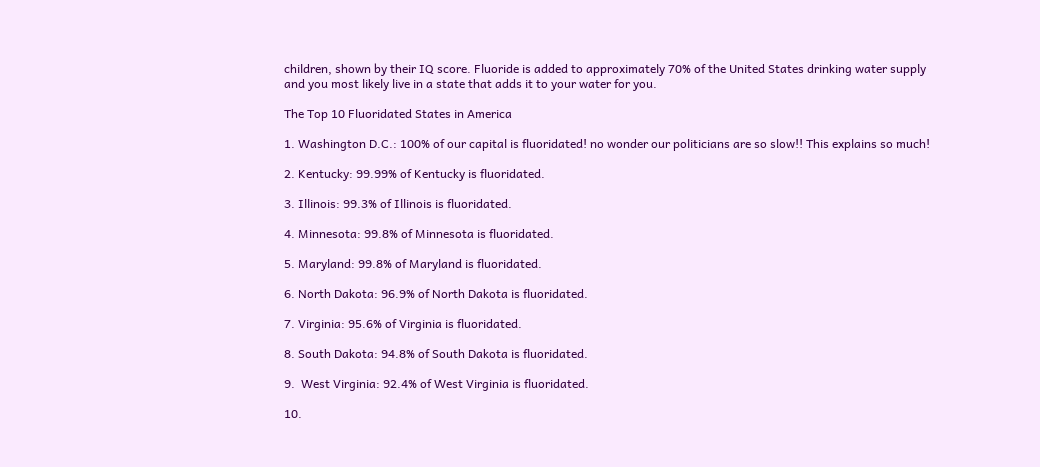children, shown by their IQ score. Fluoride is added to approximately 70% of the United States drinking water supply and you most likely live in a state that adds it to your water for you.

The Top 10 Fluoridated States in America

1. Washington D.C.: 100% of our capital is fluoridated! no wonder our politicians are so slow!! This explains so much!

2. Kentucky: 99.99% of Kentucky is fluoridated.

3. Illinois: 99.3% of Illinois is fluoridated.

4. Minnesota: 99.8% of Minnesota is fluoridated.

5. Maryland: 99.8% of Maryland is fluoridated.

6. North Dakota: 96.9% of North Dakota is fluoridated.

7. Virginia: 95.6% of Virginia is fluoridated.

8. South Dakota: 94.8% of South Dakota is fluoridated.

9.  West Virginia: 92.4% of West Virginia is fluoridated.

10.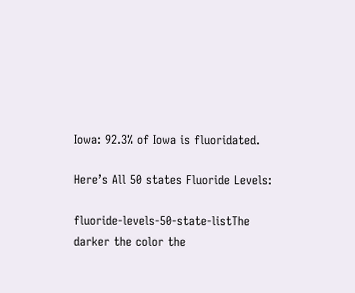Iowa: 92.3% of Iowa is fluoridated.

Here’s All 50 states Fluoride Levels:

fluoride-levels-50-state-listThe darker the color the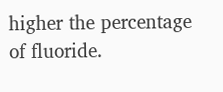higher the percentage of fluoride.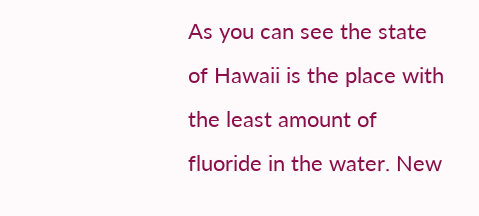As you can see the state of Hawaii is the place with the least amount of fluoride in the water. New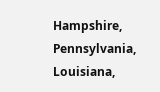Hampshire, Pennsylvania, Louisiana,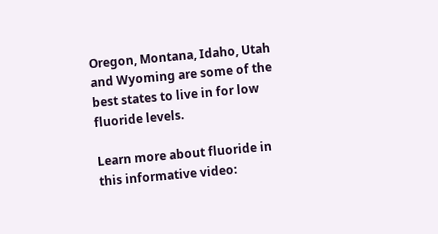Oregon, Montana, Idaho, Utah and Wyoming are some of the best states to live in for low fluoride levels.

Learn more about fluoride in this informative video: